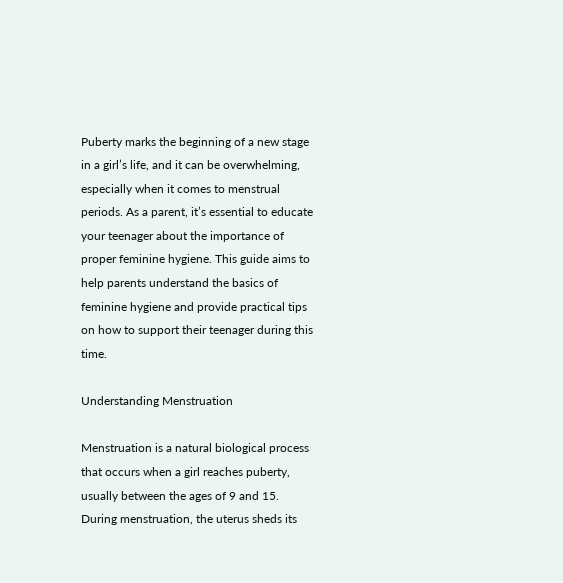Puberty marks the beginning of a new stage in a girl’s life, and it can be overwhelming, especially when it comes to menstrual periods. As a parent, it’s essential to educate your teenager about the importance of proper feminine hygiene. This guide aims to help parents understand the basics of feminine hygiene and provide practical tips on how to support their teenager during this time.

Understanding Menstruation

Menstruation is a natural biological process that occurs when a girl reaches puberty, usually between the ages of 9 and 15. During menstruation, the uterus sheds its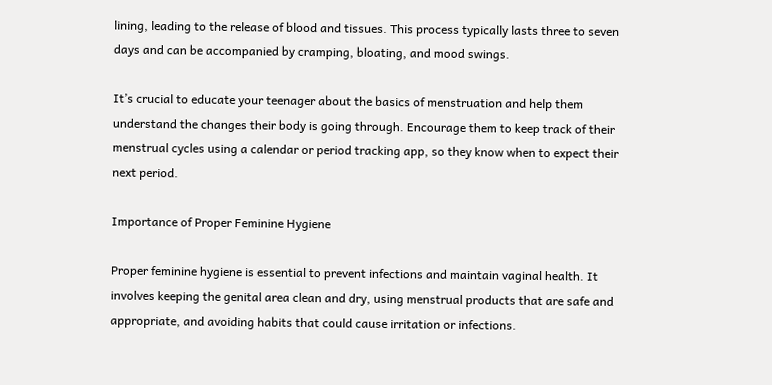lining, leading to the release of blood and tissues. This process typically lasts three to seven days and can be accompanied by cramping, bloating, and mood swings.

It’s crucial to educate your teenager about the basics of menstruation and help them understand the changes their body is going through. Encourage them to keep track of their menstrual cycles using a calendar or period tracking app, so they know when to expect their next period.

Importance of Proper Feminine Hygiene

Proper feminine hygiene is essential to prevent infections and maintain vaginal health. It involves keeping the genital area clean and dry, using menstrual products that are safe and appropriate, and avoiding habits that could cause irritation or infections.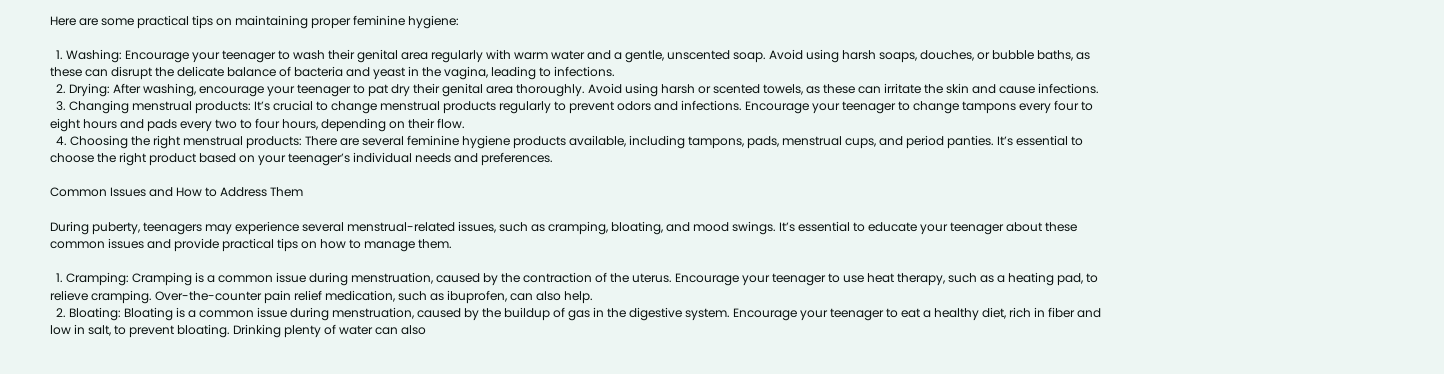Here are some practical tips on maintaining proper feminine hygiene:

  1. Washing: Encourage your teenager to wash their genital area regularly with warm water and a gentle, unscented soap. Avoid using harsh soaps, douches, or bubble baths, as these can disrupt the delicate balance of bacteria and yeast in the vagina, leading to infections.
  2. Drying: After washing, encourage your teenager to pat dry their genital area thoroughly. Avoid using harsh or scented towels, as these can irritate the skin and cause infections.
  3. Changing menstrual products: It’s crucial to change menstrual products regularly to prevent odors and infections. Encourage your teenager to change tampons every four to eight hours and pads every two to four hours, depending on their flow.
  4. Choosing the right menstrual products: There are several feminine hygiene products available, including tampons, pads, menstrual cups, and period panties. It’s essential to choose the right product based on your teenager’s individual needs and preferences.

Common Issues and How to Address Them

During puberty, teenagers may experience several menstrual-related issues, such as cramping, bloating, and mood swings. It’s essential to educate your teenager about these common issues and provide practical tips on how to manage them.

  1. Cramping: Cramping is a common issue during menstruation, caused by the contraction of the uterus. Encourage your teenager to use heat therapy, such as a heating pad, to relieve cramping. Over-the-counter pain relief medication, such as ibuprofen, can also help.
  2. Bloating: Bloating is a common issue during menstruation, caused by the buildup of gas in the digestive system. Encourage your teenager to eat a healthy diet, rich in fiber and low in salt, to prevent bloating. Drinking plenty of water can also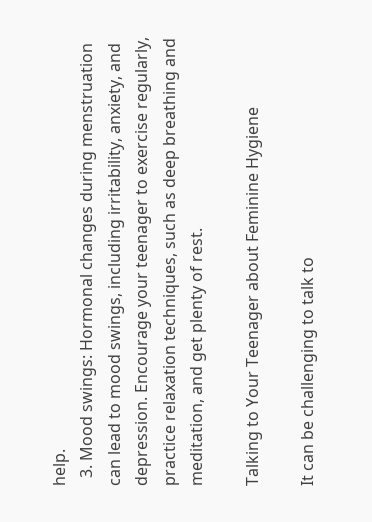help.
  3. Mood swings: Hormonal changes during menstruation can lead to mood swings, including irritability, anxiety, and depression. Encourage your teenager to exercise regularly, practice relaxation techniques, such as deep breathing and meditation, and get plenty of rest.

Talking to Your Teenager about Feminine Hygiene

It can be challenging to talk to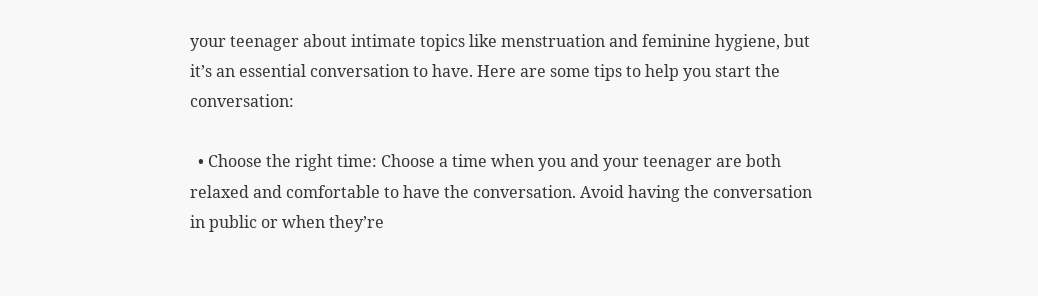your teenager about intimate topics like menstruation and feminine hygiene, but it’s an essential conversation to have. Here are some tips to help you start the conversation:

  • Choose the right time: Choose a time when you and your teenager are both relaxed and comfortable to have the conversation. Avoid having the conversation in public or when they’re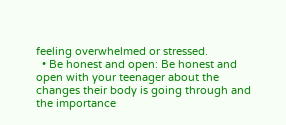feeling overwhelmed or stressed.
  • Be honest and open: Be honest and open with your teenager about the changes their body is going through and the importance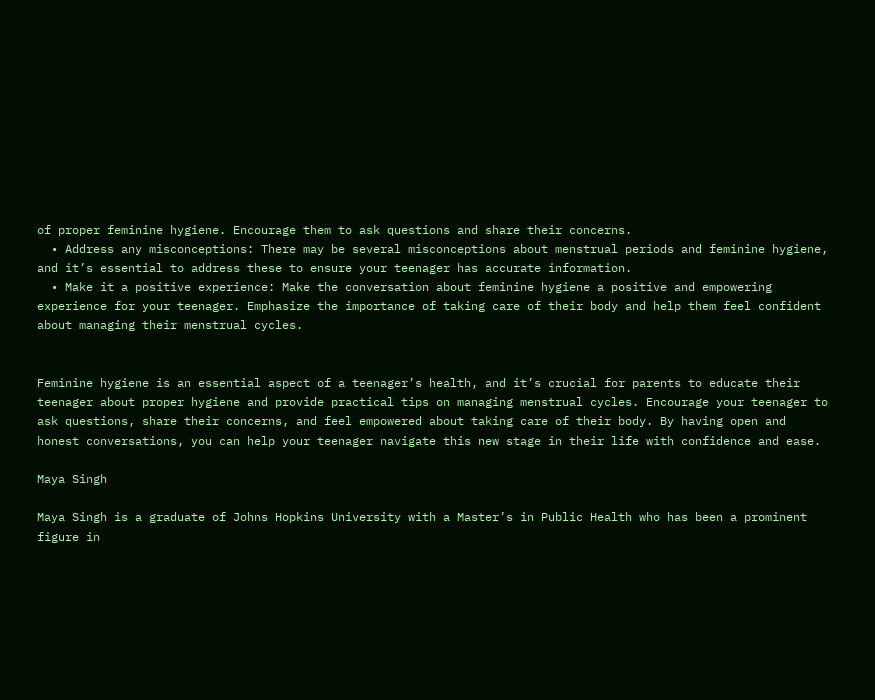of proper feminine hygiene. Encourage them to ask questions and share their concerns.
  • Address any misconceptions: There may be several misconceptions about menstrual periods and feminine hygiene, and it’s essential to address these to ensure your teenager has accurate information.
  • Make it a positive experience: Make the conversation about feminine hygiene a positive and empowering experience for your teenager. Emphasize the importance of taking care of their body and help them feel confident about managing their menstrual cycles.


Feminine hygiene is an essential aspect of a teenager’s health, and it’s crucial for parents to educate their teenager about proper hygiene and provide practical tips on managing menstrual cycles. Encourage your teenager to ask questions, share their concerns, and feel empowered about taking care of their body. By having open and honest conversations, you can help your teenager navigate this new stage in their life with confidence and ease.

Maya Singh

Maya Singh is a graduate of Johns Hopkins University with a Master’s in Public Health who has been a prominent figure in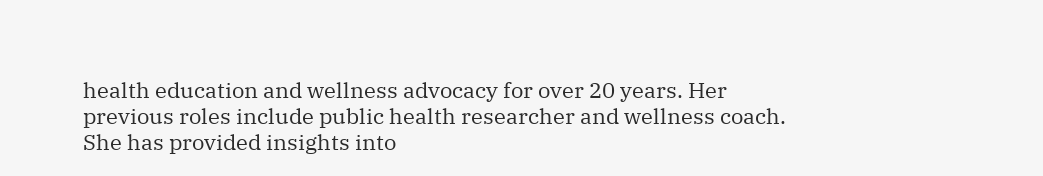health education and wellness advocacy for over 20 years. Her previous roles include public health researcher and wellness coach. She has provided insights into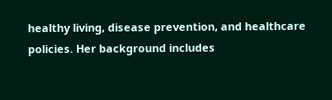healthy living, disease prevention, and healthcare policies. Her background includes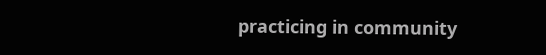practicing in community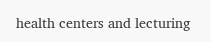health centers and lecturing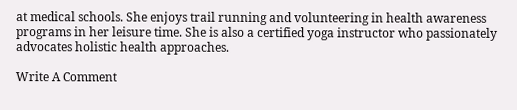at medical schools. She enjoys trail running and volunteering in health awareness programs in her leisure time. She is also a certified yoga instructor who passionately advocates holistic health approaches.

Write A Comment